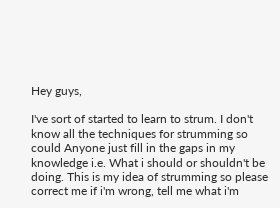Hey guys,

I've sort of started to learn to strum. I don't know all the techniques for strumming so could Anyone just fill in the gaps in my knowledge i.e. What i should or shouldn't be doing. This is my idea of strumming so please correct me if i'm wrong, tell me what i'm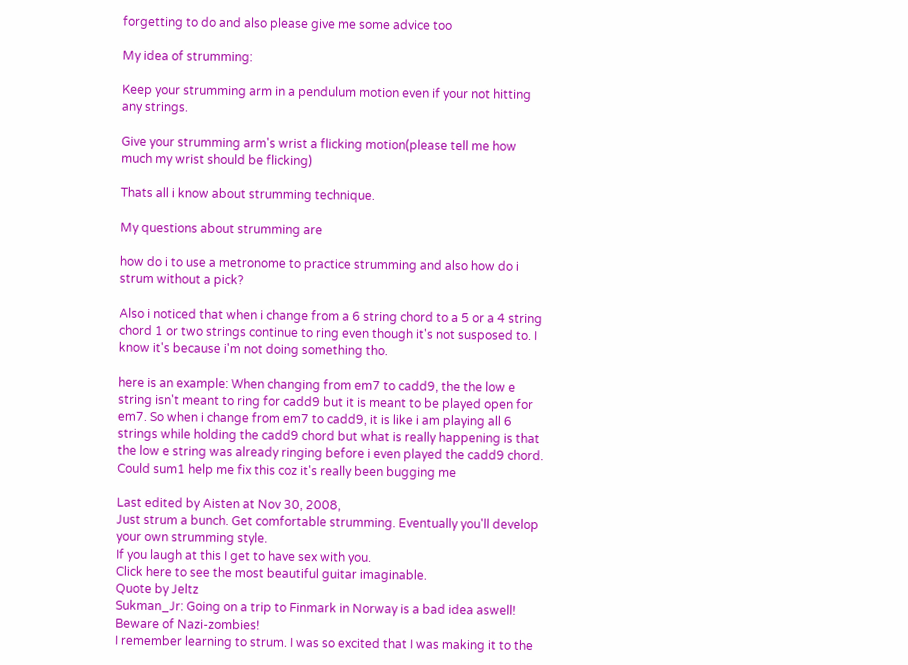forgetting to do and also please give me some advice too

My idea of strumming:

Keep your strumming arm in a pendulum motion even if your not hitting any strings.

Give your strumming arm's wrist a flicking motion(please tell me how much my wrist should be flicking)

Thats all i know about strumming technique.

My questions about strumming are

how do i to use a metronome to practice strumming and also how do i strum without a pick?

Also i noticed that when i change from a 6 string chord to a 5 or a 4 string chord 1 or two strings continue to ring even though it's not susposed to. I know it's because i'm not doing something tho.

here is an example: When changing from em7 to cadd9, the the low e string isn't meant to ring for cadd9 but it is meant to be played open for em7. So when i change from em7 to cadd9, it is like i am playing all 6 strings while holding the cadd9 chord but what is really happening is that the low e string was already ringing before i even played the cadd9 chord. Could sum1 help me fix this coz it's really been bugging me

Last edited by Aisten at Nov 30, 2008,
Just strum a bunch. Get comfortable strumming. Eventually you'll develop your own strumming style.
If you laugh at this I get to have sex with you.
Click here to see the most beautiful guitar imaginable.
Quote by Jeltz
Sukman_Jr: Going on a trip to Finmark in Norway is a bad idea aswell! Beware of Nazi-zombies!
I remember learning to strum. I was so excited that I was making it to the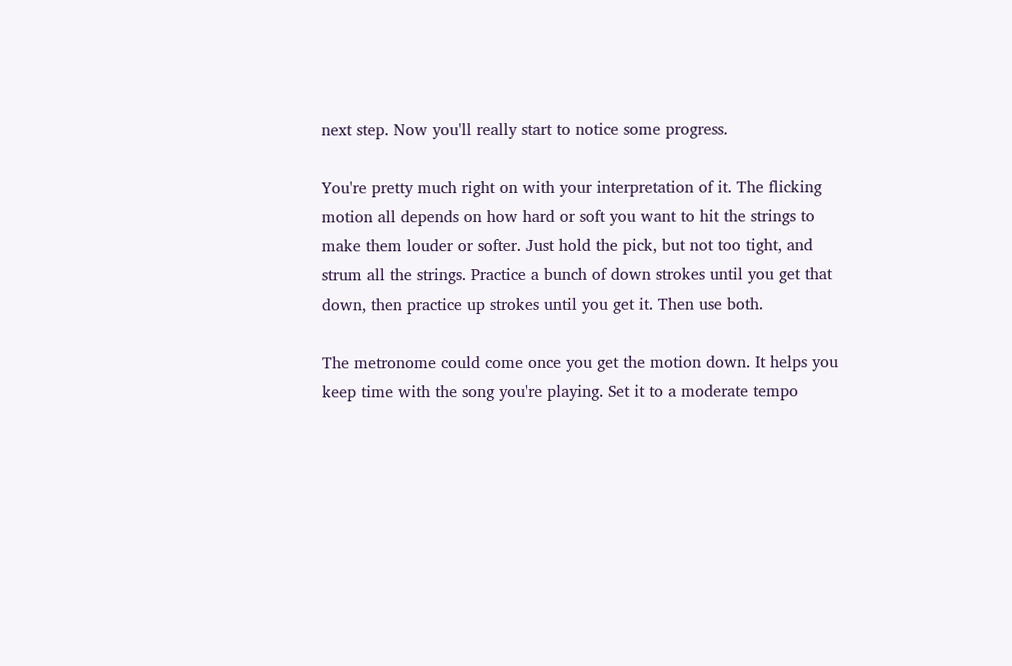next step. Now you'll really start to notice some progress.

You're pretty much right on with your interpretation of it. The flicking motion all depends on how hard or soft you want to hit the strings to make them louder or softer. Just hold the pick, but not too tight, and strum all the strings. Practice a bunch of down strokes until you get that down, then practice up strokes until you get it. Then use both.

The metronome could come once you get the motion down. It helps you keep time with the song you're playing. Set it to a moderate tempo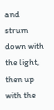and strum down with the light, then up with the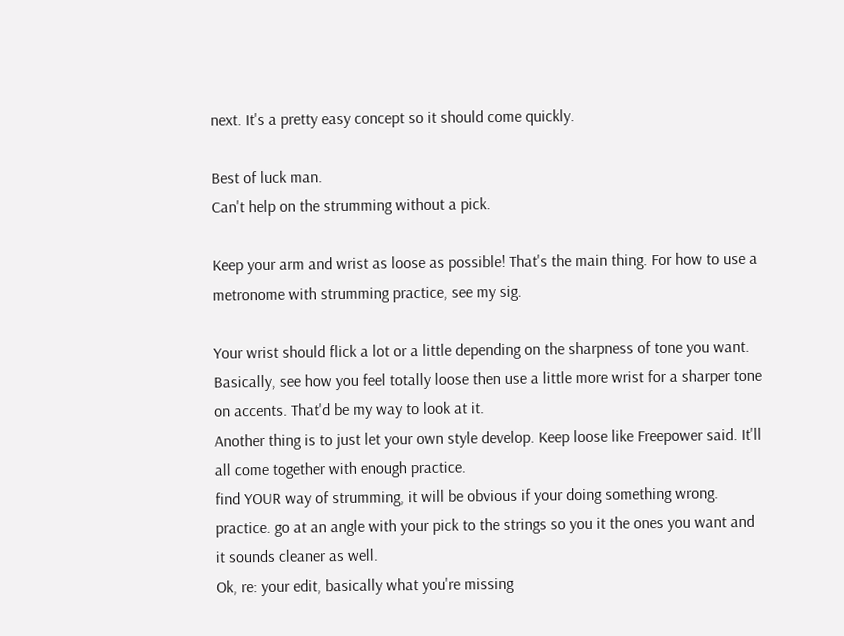next. It's a pretty easy concept so it should come quickly.

Best of luck man.
Can't help on the strumming without a pick.

Keep your arm and wrist as loose as possible! That's the main thing. For how to use a metronome with strumming practice, see my sig.

Your wrist should flick a lot or a little depending on the sharpness of tone you want. Basically, see how you feel totally loose then use a little more wrist for a sharper tone on accents. That'd be my way to look at it.
Another thing is to just let your own style develop. Keep loose like Freepower said. It'll all come together with enough practice.
find YOUR way of strumming, it will be obvious if your doing something wrong. practice. go at an angle with your pick to the strings so you it the ones you want and it sounds cleaner as well.
Ok, re: your edit, basically what you're missing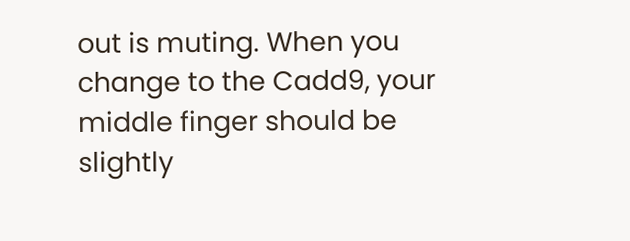out is muting. When you change to the Cadd9, your middle finger should be slightly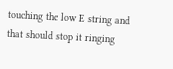touching the low E string and that should stop it ringing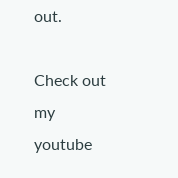out.

Check out my youtube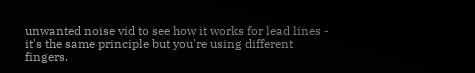unwanted noise vid to see how it works for lead lines - it's the same principle but you're using different fingers.